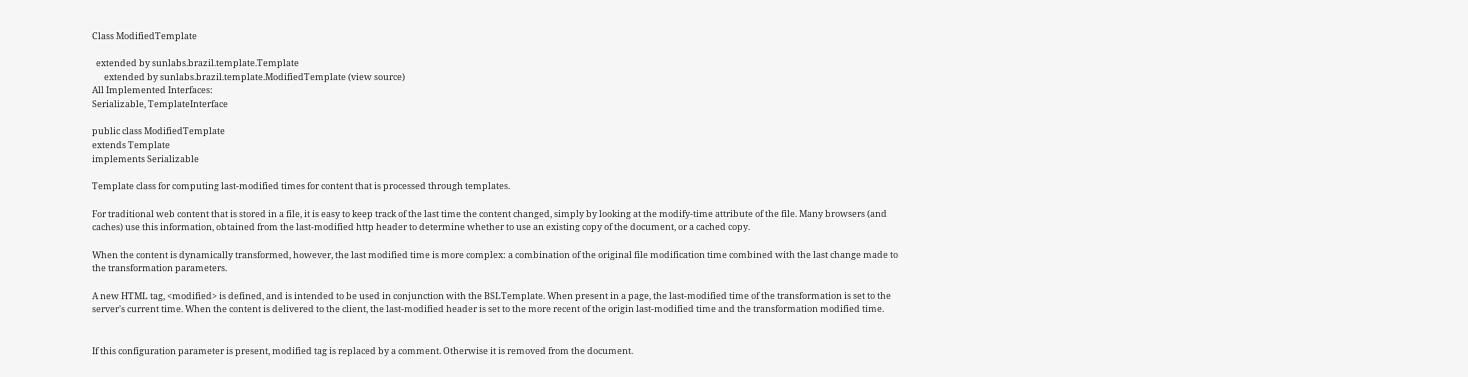Class ModifiedTemplate

  extended by sunlabs.brazil.template.Template
      extended by sunlabs.brazil.template.ModifiedTemplate (view source)
All Implemented Interfaces:
Serializable, TemplateInterface

public class ModifiedTemplate
extends Template
implements Serializable

Template class for computing last-modified times for content that is processed through templates.

For traditional web content that is stored in a file, it is easy to keep track of the last time the content changed, simply by looking at the modify-time attribute of the file. Many browsers (and caches) use this information, obtained from the last-modified http header to determine whether to use an existing copy of the document, or a cached copy.

When the content is dynamically transformed, however, the last modified time is more complex: a combination of the original file modification time combined with the last change made to the transformation parameters.

A new HTML tag, <modified> is defined, and is intended to be used in conjunction with the BSLTemplate. When present in a page, the last-modified time of the transformation is set to the server's current time. When the content is delivered to the client, the last-modified header is set to the more recent of the origin last-modified time and the transformation modified time.


If this configuration parameter is present, modified tag is replaced by a comment. Otherwise it is removed from the document.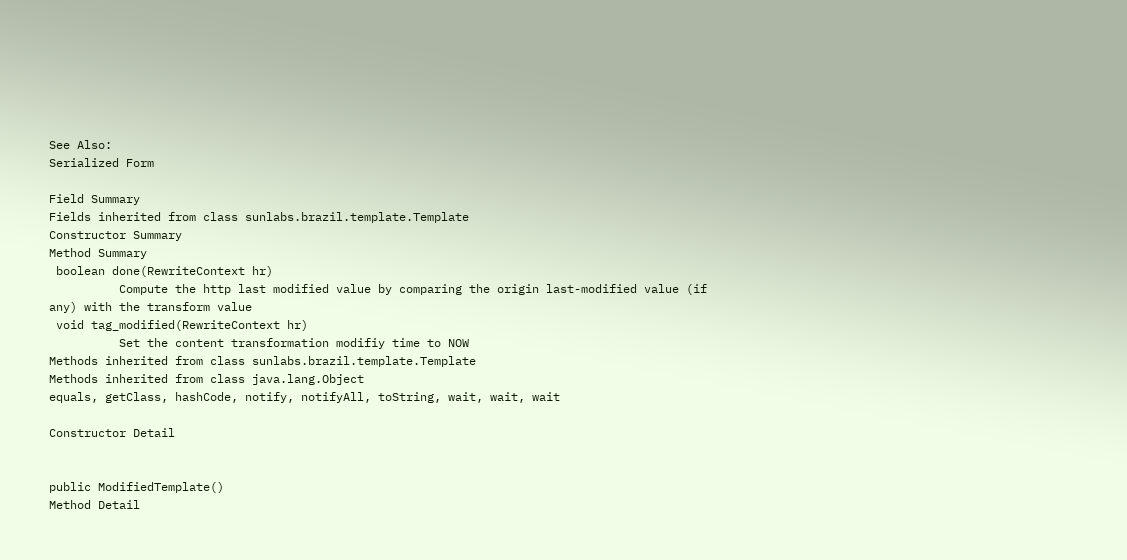See Also:
Serialized Form

Field Summary
Fields inherited from class sunlabs.brazil.template.Template
Constructor Summary
Method Summary
 boolean done(RewriteContext hr)
          Compute the http last modified value by comparing the origin last-modified value (if any) with the transform value
 void tag_modified(RewriteContext hr)
          Set the content transformation modifiy time to NOW
Methods inherited from class sunlabs.brazil.template.Template
Methods inherited from class java.lang.Object
equals, getClass, hashCode, notify, notifyAll, toString, wait, wait, wait

Constructor Detail


public ModifiedTemplate()
Method Detail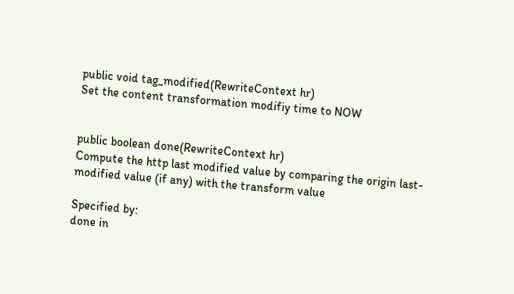public void tag_modified(RewriteContext hr)
Set the content transformation modifiy time to NOW


public boolean done(RewriteContext hr)
Compute the http last modified value by comparing the origin last-modified value (if any) with the transform value

Specified by:
done in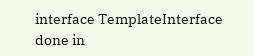interface TemplateInterface
done in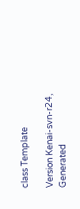class Template

Version Kenai-svn-r24, Generated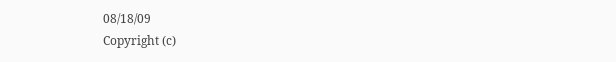08/18/09
Copyright (c)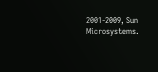2001-2009, Sun Microsystems.